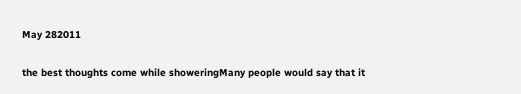May 282011

the best thoughts come while showeringMany people would say that it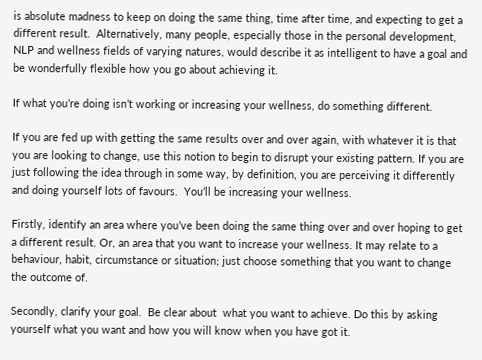is absolute madness to keep on doing the same thing, time after time, and expecting to get a different result.  Alternatively, many people, especially those in the personal development, NLP and wellness fields of varying natures, would describe it as intelligent to have a goal and be wonderfully flexible how you go about achieving it.

If what you’re doing isn’t working or increasing your wellness, do something different.

If you are fed up with getting the same results over and over again, with whatever it is that you are looking to change, use this notion to begin to disrupt your existing pattern. If you are just following the idea through in some way, by definition, you are perceiving it differently and doing yourself lots of favours.  You’ll be increasing your wellness.

Firstly, identify an area where you’ve been doing the same thing over and over hoping to get a different result. Or, an area that you want to increase your wellness. It may relate to a behaviour, habit, circumstance or situation; just choose something that you want to change the outcome of.

Secondly, clarify your goal.  Be clear about  what you want to achieve. Do this by asking yourself what you want and how you will know when you have got it.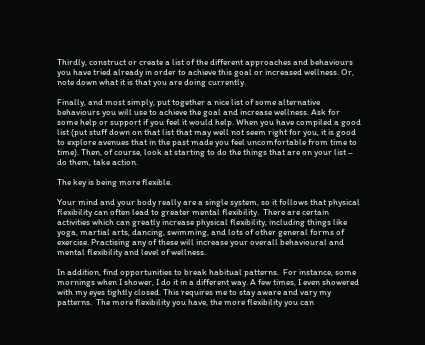Thirdly, construct or create a list of the different approaches and behaviours you have tried already in order to achieve this goal or increased wellness. Or, note down what it is that you are doing currently.

Finally, and most simply, put together a nice list of some alternative behaviours you will use to achieve the goal and increase wellness. Ask for some help or support if you feel it would help. When you have compiled a good list (put stuff down on that list that may well not seem right for you, it is good to explore avenues that in the past made you feel uncomfortable from time to time). Then, of course, look at starting to do the things that are on your list – do them, take action.

The key is being more flexible.

Your mind and your body really are a single system, so it follows that physical flexibility can often lead to greater mental flexibility.  There are certain activities which can greatly increase physical flexibility, including things like yoga, martial arts, dancing, swimming, and lots of other general forms of exercise. Practising any of these will increase your overall behavioural and mental flexibility and level of wellness.

In addition, find opportunities to break habitual patterns.  For instance, some mornings when I shower, I do it in a different way. A few times, I even showered with my eyes tightly closed. This requires me to stay aware and vary my patterns.  The more flexibility you have, the more flexibility you can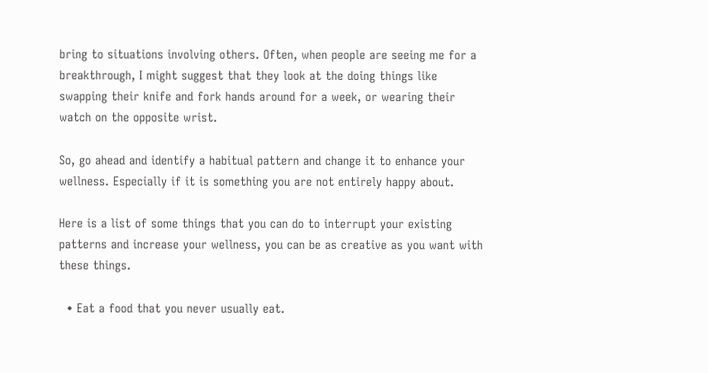bring to situations involving others. Often, when people are seeing me for a breakthrough, I might suggest that they look at the doing things like swapping their knife and fork hands around for a week, or wearing their watch on the opposite wrist.

So, go ahead and identify a habitual pattern and change it to enhance your wellness. Especially if it is something you are not entirely happy about.

Here is a list of some things that you can do to interrupt your existing patterns and increase your wellness, you can be as creative as you want with these things.

  • Eat a food that you never usually eat.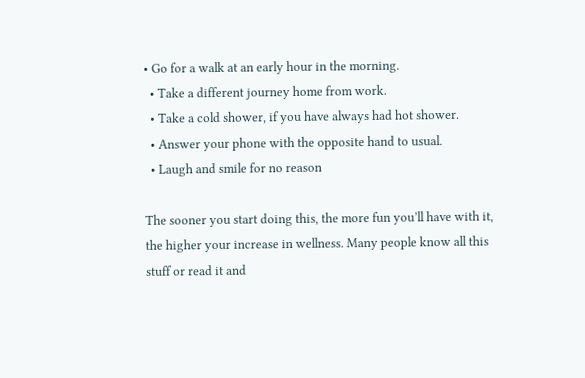• Go for a walk at an early hour in the morning.
  • Take a different journey home from work.
  • Take a cold shower, if you have always had hot shower.
  • Answer your phone with the opposite hand to usual.
  • Laugh and smile for no reason

The sooner you start doing this, the more fun you’ll have with it, the higher your increase in wellness. Many people know all this stuff or read it and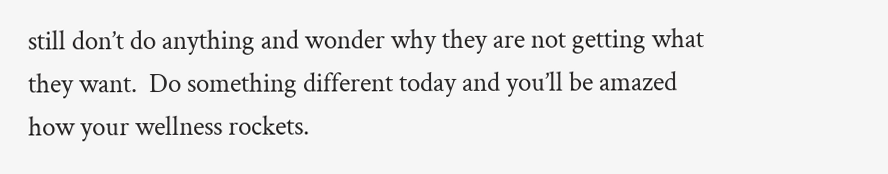still don’t do anything and wonder why they are not getting what they want.  Do something different today and you’ll be amazed how your wellness rockets.